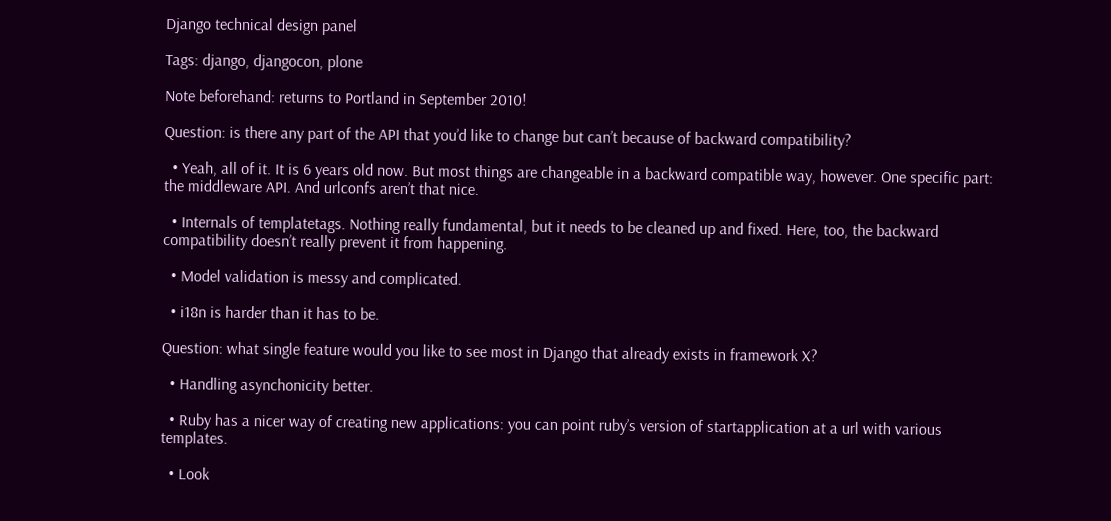Django technical design panel

Tags: django, djangocon, plone

Note beforehand: returns to Portland in September 2010!

Question: is there any part of the API that you’d like to change but can’t because of backward compatibility?

  • Yeah, all of it. It is 6 years old now. But most things are changeable in a backward compatible way, however. One specific part: the middleware API. And urlconfs aren’t that nice.

  • Internals of templatetags. Nothing really fundamental, but it needs to be cleaned up and fixed. Here, too, the backward compatibility doesn’t really prevent it from happening.

  • Model validation is messy and complicated.

  • i18n is harder than it has to be.

Question: what single feature would you like to see most in Django that already exists in framework X?

  • Handling asynchonicity better.

  • Ruby has a nicer way of creating new applications: you can point ruby’s version of startapplication at a url with various templates.

  • Look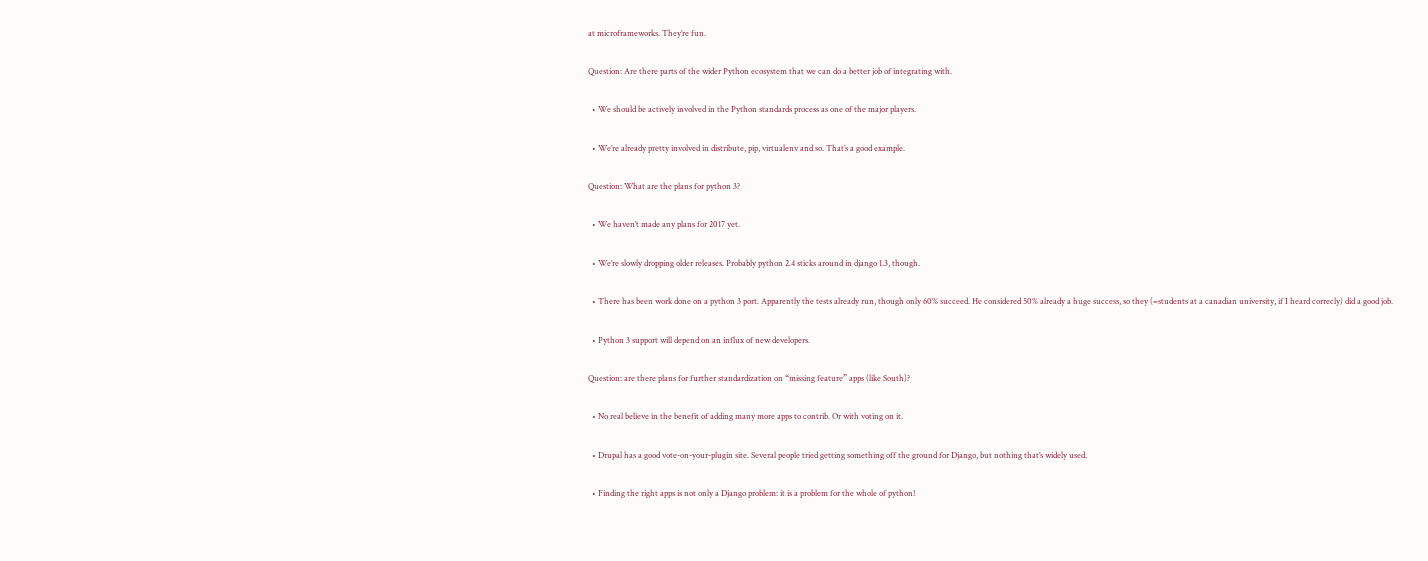at microframeworks. They’re fun.

Question: Are there parts of the wider Python ecosystem that we can do a better job of integrating with.

  • We should be actively involved in the Python standards process as one of the major players.

  • We’re already pretty involved in distribute, pip, virtualenv and so. That’s a good example.

Question: What are the plans for python 3?

  • We haven’t made any plans for 2017 yet.

  • We’re slowly dropping older releases. Probably python 2.4 sticks around in django 1.3, though.

  • There has been work done on a python 3 port. Apparently the tests already run, though only 60% succeed. He considered 50% already a huge success, so they (=students at a canadian university, if I heard correcly) did a good job.

  • Python 3 support will depend on an influx of new developers.

Question: are there plans for further standardization on “missing feature” apps (like South)?

  • No real believe in the benefit of adding many more apps to contrib. Or with voting on it.

  • Drupal has a good vote-on-your-plugin site. Several people tried getting something off the ground for Django, but nothing that’s widely used.

  • Finding the right apps is not only a Django problem: it is a problem for the whole of python!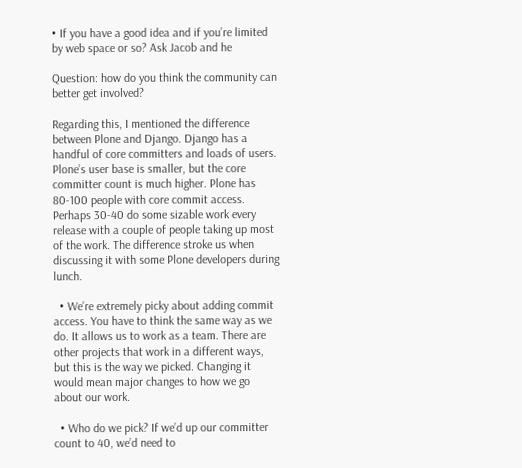• If you have a good idea and if you’re limited by web space or so? Ask Jacob and he

Question: how do you think the community can better get involved?

Regarding this, I mentioned the difference between Plone and Django. Django has a handful of core committers and loads of users. Plone’s user base is smaller, but the core committer count is much higher. Plone has 80-100 people with core commit access. Perhaps 30-40 do some sizable work every release with a couple of people taking up most of the work. The difference stroke us when discussing it with some Plone developers during lunch.

  • We’re extremely picky about adding commit access. You have to think the same way as we do. It allows us to work as a team. There are other projects that work in a different ways, but this is the way we picked. Changing it would mean major changes to how we go about our work.

  • Who do we pick? If we’d up our committer count to 40, we’d need to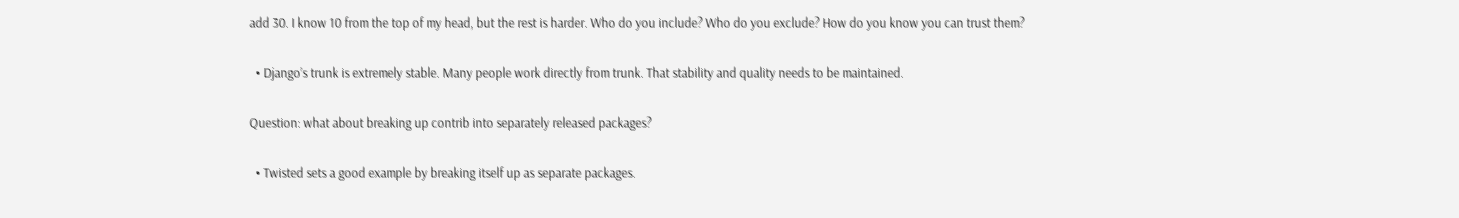add 30. I know 10 from the top of my head, but the rest is harder. Who do you include? Who do you exclude? How do you know you can trust them?

  • Django’s trunk is extremely stable. Many people work directly from trunk. That stability and quality needs to be maintained.

Question: what about breaking up contrib into separately released packages?

  • Twisted sets a good example by breaking itself up as separate packages.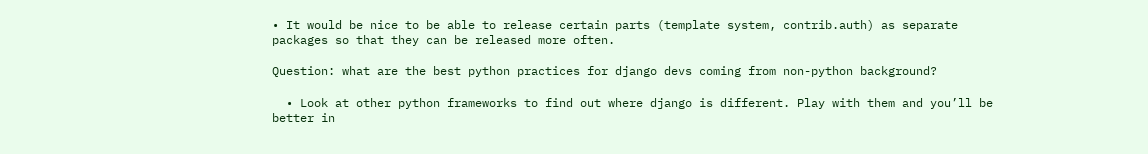• It would be nice to be able to release certain parts (template system, contrib.auth) as separate packages so that they can be released more often.

Question: what are the best python practices for django devs coming from non-python background?

  • Look at other python frameworks to find out where django is different. Play with them and you’ll be better in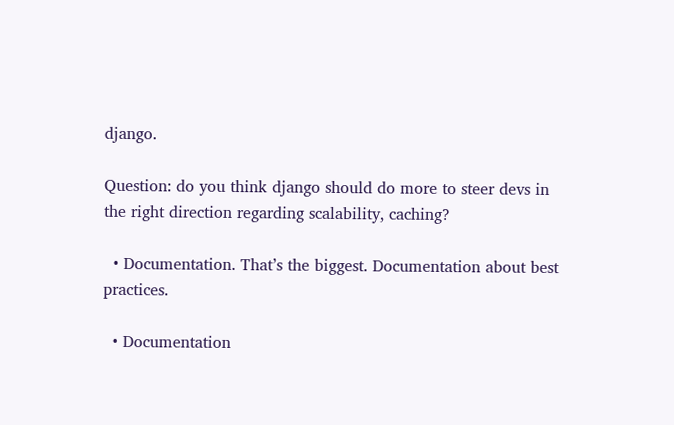django.

Question: do you think django should do more to steer devs in the right direction regarding scalability, caching?

  • Documentation. That’s the biggest. Documentation about best practices.

  • Documentation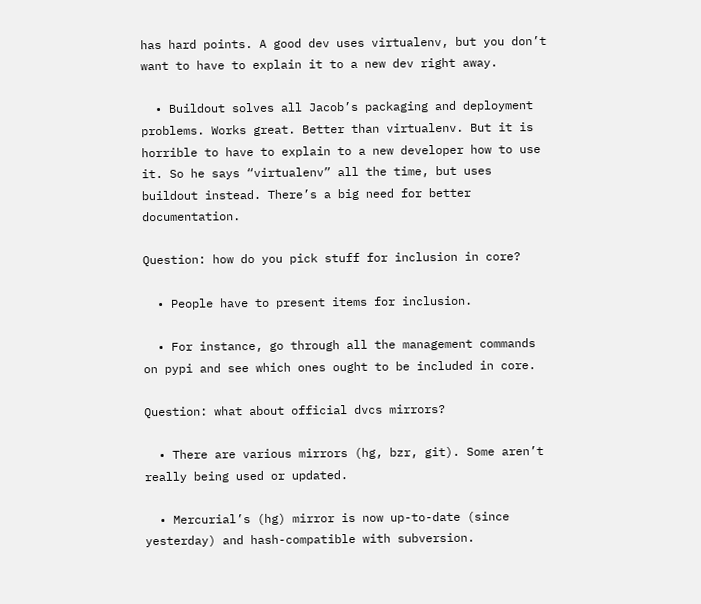has hard points. A good dev uses virtualenv, but you don’t want to have to explain it to a new dev right away.

  • Buildout solves all Jacob’s packaging and deployment problems. Works great. Better than virtualenv. But it is horrible to have to explain to a new developer how to use it. So he says “virtualenv” all the time, but uses buildout instead. There’s a big need for better documentation.

Question: how do you pick stuff for inclusion in core?

  • People have to present items for inclusion.

  • For instance, go through all the management commands on pypi and see which ones ought to be included in core.

Question: what about official dvcs mirrors?

  • There are various mirrors (hg, bzr, git). Some aren’t really being used or updated.

  • Mercurial’s (hg) mirror is now up-to-date (since yesterday) and hash-compatible with subversion.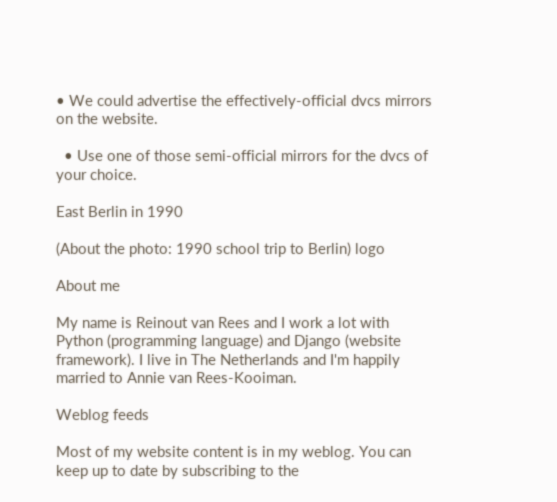• We could advertise the effectively-official dvcs mirrors on the website.

  • Use one of those semi-official mirrors for the dvcs of your choice.

East Berlin in 1990

(About the photo: 1990 school trip to Berlin) logo

About me

My name is Reinout van Rees and I work a lot with Python (programming language) and Django (website framework). I live in The Netherlands and I'm happily married to Annie van Rees-Kooiman.

Weblog feeds

Most of my website content is in my weblog. You can keep up to date by subscribing to the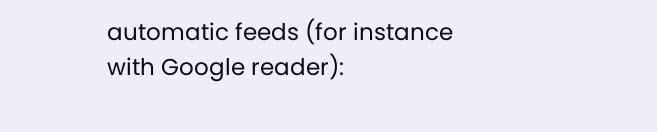automatic feeds (for instance with Google reader):